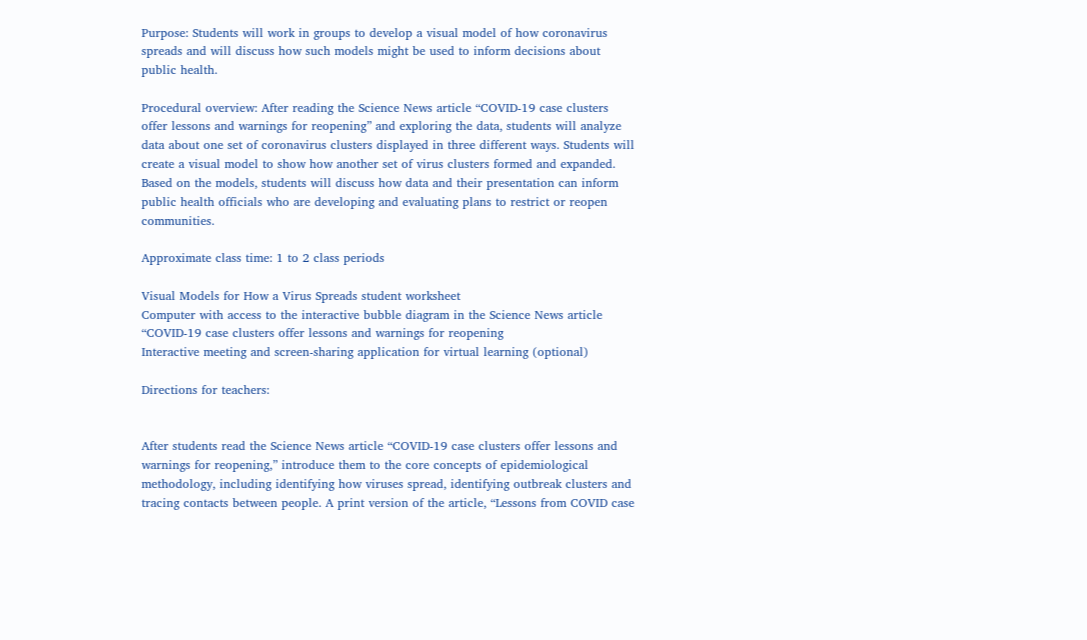Purpose: Students will work in groups to develop a visual model of how coronavirus spreads and will discuss how such models might be used to inform decisions about public health.

Procedural overview: After reading the Science News article “COVID-19 case clusters offer lessons and warnings for reopening” and exploring the data, students will analyze data about one set of coronavirus clusters displayed in three different ways. Students will create a visual model to show how another set of virus clusters formed and expanded. Based on the models, students will discuss how data and their presentation can inform public health officials who are developing and evaluating plans to restrict or reopen communities.

Approximate class time: 1 to 2 class periods

Visual Models for How a Virus Spreads student worksheet
Computer with access to the interactive bubble diagram in the Science News article “COVID-19 case clusters offer lessons and warnings for reopening
Interactive meeting and screen-sharing application for virtual learning (optional)

Directions for teachers:


After students read the Science News article “COVID-19 case clusters offer lessons and warnings for reopening,” introduce them to the core concepts of epidemiological methodology, including identifying how viruses spread, identifying outbreak clusters and tracing contacts between people. A print version of the article, “Lessons from COVID case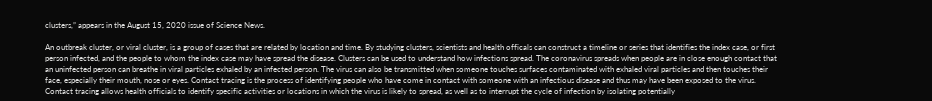clusters,” appears in the August 15, 2020 issue of Science News.

An outbreak cluster, or viral cluster, is a group of cases that are related by location and time. By studying clusters, scientists and health officals can construct a timeline or series that identifies the index case, or first person infected, and the people to whom the index case may have spread the disease. Clusters can be used to understand how infections spread. The coronavirus spreads when people are in close enough contact that an uninfected person can breathe in viral particles exhaled by an infected person. The virus can also be transmitted when someone touches surfaces contaminated with exhaled viral particles and then touches their face, especially their mouth, nose or eyes. Contact tracing is the process of identifying people who have come in contact with someone with an infectious disease and thus may have been exposed to the virus. Contact tracing allows health officials to identify specific activities or locations in which the virus is likely to spread, as well as to interrupt the cycle of infection by isolating potentially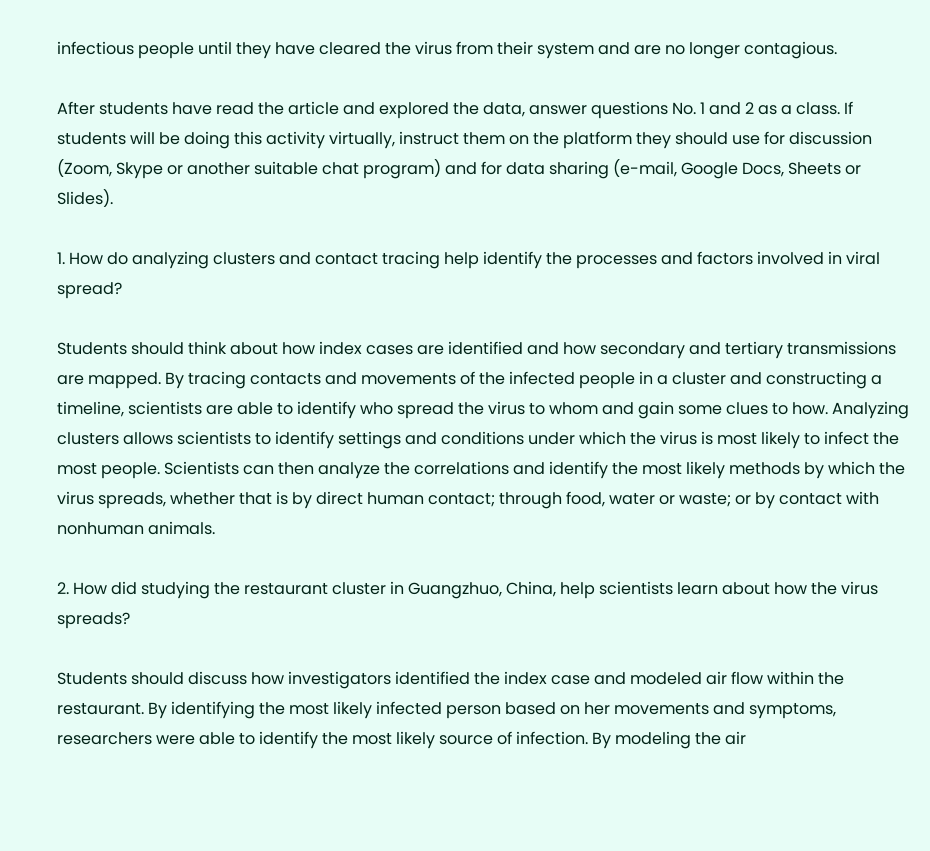infectious people until they have cleared the virus from their system and are no longer contagious.

After students have read the article and explored the data, answer questions No. 1 and 2 as a class. If students will be doing this activity virtually, instruct them on the platform they should use for discussion (Zoom, Skype or another suitable chat program) and for data sharing (e-mail, Google Docs, Sheets or Slides).

1. How do analyzing clusters and contact tracing help identify the processes and factors involved in viral spread?

Students should think about how index cases are identified and how secondary and tertiary transmissions are mapped. By tracing contacts and movements of the infected people in a cluster and constructing a timeline, scientists are able to identify who spread the virus to whom and gain some clues to how. Analyzing clusters allows scientists to identify settings and conditions under which the virus is most likely to infect the most people. Scientists can then analyze the correlations and identify the most likely methods by which the virus spreads, whether that is by direct human contact; through food, water or waste; or by contact with nonhuman animals.

2. How did studying the restaurant cluster in Guangzhuo, China, help scientists learn about how the virus spreads?

Students should discuss how investigators identified the index case and modeled air flow within the restaurant. By identifying the most likely infected person based on her movements and symptoms, researchers were able to identify the most likely source of infection. By modeling the air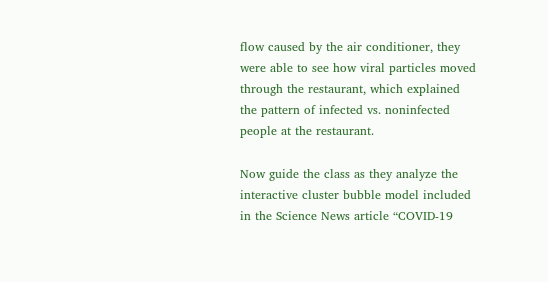flow caused by the air conditioner, they were able to see how viral particles moved through the restaurant, which explained the pattern of infected vs. noninfected people at the restaurant.

Now guide the class as they analyze the interactive cluster bubble model included in the Science News article “COVID-19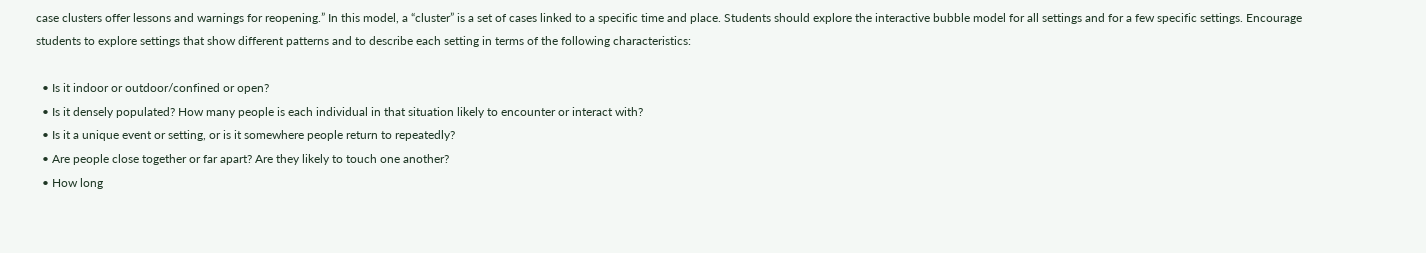case clusters offer lessons and warnings for reopening.” In this model, a “cluster” is a set of cases linked to a specific time and place. Students should explore the interactive bubble model for all settings and for a few specific settings. Encourage students to explore settings that show different patterns and to describe each setting in terms of the following characteristics:

  • Is it indoor or outdoor/confined or open?
  • Is it densely populated? How many people is each individual in that situation likely to encounter or interact with?
  • Is it a unique event or setting, or is it somewhere people return to repeatedly?
  • Are people close together or far apart? Are they likely to touch one another?
  • How long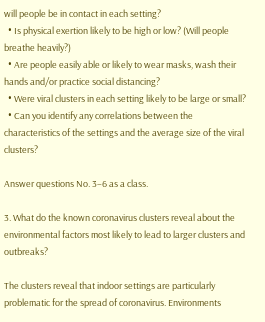will people be in contact in each setting?
  • Is physical exertion likely to be high or low? (Will people breathe heavily?)
  • Are people easily able or likely to wear masks, wash their hands and/or practice social distancing?
  • Were viral clusters in each setting likely to be large or small?
  • Can you identify any correlations between the characteristics of the settings and the average size of the viral clusters?

Answer questions No. 3–6 as a class.

3. What do the known coronavirus clusters reveal about the environmental factors most likely to lead to larger clusters and outbreaks?

The clusters reveal that indoor settings are particularly problematic for the spread of coronavirus. Environments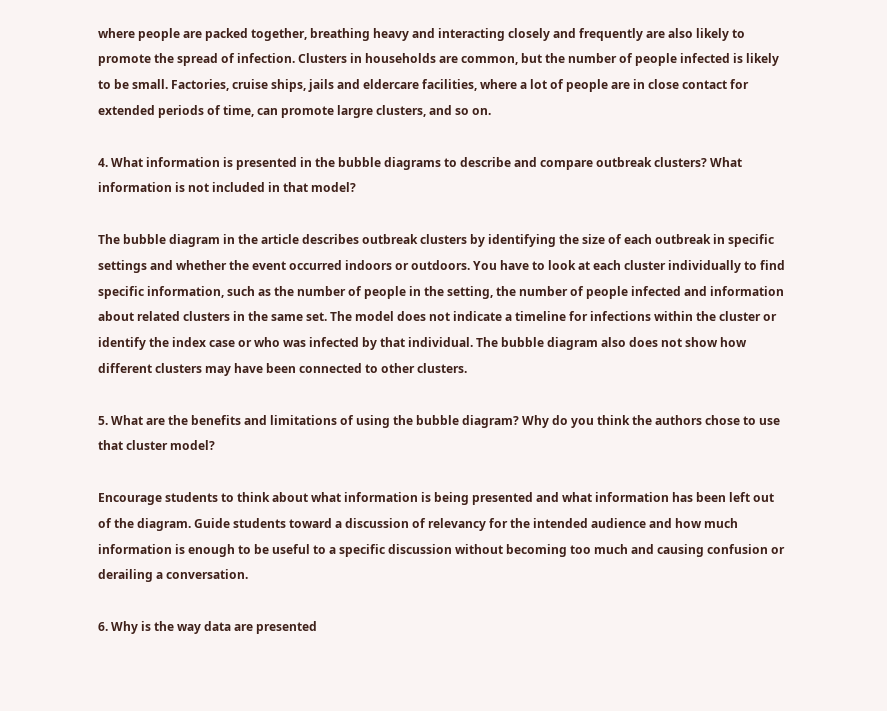where people are packed together, breathing heavy and interacting closely and frequently are also likely to promote the spread of infection. Clusters in households are common, but the number of people infected is likely to be small. Factories, cruise ships, jails and eldercare facilities, where a lot of people are in close contact for extended periods of time, can promote largre clusters, and so on.

4. What information is presented in the bubble diagrams to describe and compare outbreak clusters? What information is not included in that model?

The bubble diagram in the article describes outbreak clusters by identifying the size of each outbreak in specific settings and whether the event occurred indoors or outdoors. You have to look at each cluster individually to find specific information, such as the number of people in the setting, the number of people infected and information about related clusters in the same set. The model does not indicate a timeline for infections within the cluster or identify the index case or who was infected by that individual. The bubble diagram also does not show how different clusters may have been connected to other clusters.

5. What are the benefits and limitations of using the bubble diagram? Why do you think the authors chose to use that cluster model?

Encourage students to think about what information is being presented and what information has been left out of the diagram. Guide students toward a discussion of relevancy for the intended audience and how much information is enough to be useful to a specific discussion without becoming too much and causing confusion or derailing a conversation.

6. Why is the way data are presented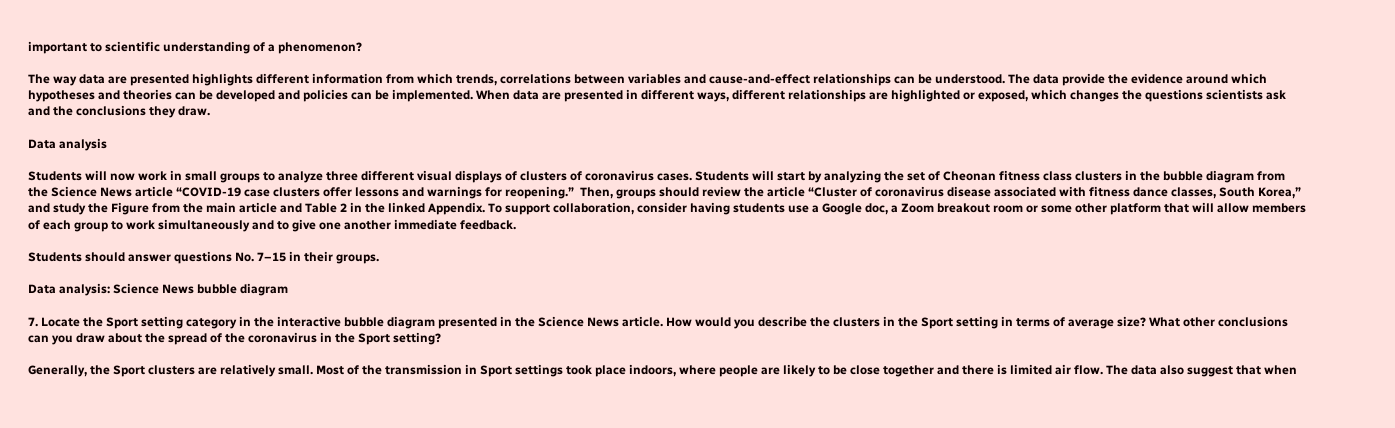important to scientific understanding of a phenomenon?

The way data are presented highlights different information from which trends, correlations between variables and cause-and-effect relationships can be understood. The data provide the evidence around which hypotheses and theories can be developed and policies can be implemented. When data are presented in different ways, different relationships are highlighted or exposed, which changes the questions scientists ask and the conclusions they draw.

Data analysis

Students will now work in small groups to analyze three different visual displays of clusters of coronavirus cases. Students will start by analyzing the set of Cheonan fitness class clusters in the bubble diagram from the Science News article “COVID-19 case clusters offer lessons and warnings for reopening.”  Then, groups should review the article “Cluster of coronavirus disease associated with fitness dance classes, South Korea,” and study the Figure from the main article and Table 2 in the linked Appendix. To support collaboration, consider having students use a Google doc, a Zoom breakout room or some other platform that will allow members of each group to work simultaneously and to give one another immediate feedback.

Students should answer questions No. 7–15 in their groups.

Data analysis: Science News bubble diagram

7. Locate the Sport setting category in the interactive bubble diagram presented in the Science News article. How would you describe the clusters in the Sport setting in terms of average size? What other conclusions can you draw about the spread of the coronavirus in the Sport setting?

Generally, the Sport clusters are relatively small. Most of the transmission in Sport settings took place indoors, where people are likely to be close together and there is limited air flow. The data also suggest that when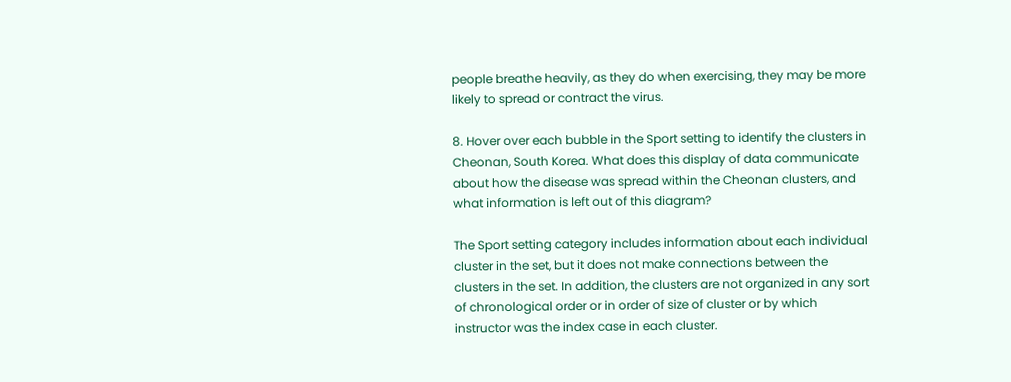people breathe heavily, as they do when exercising, they may be more likely to spread or contract the virus.

8. Hover over each bubble in the Sport setting to identify the clusters in Cheonan, South Korea. What does this display of data communicate about how the disease was spread within the Cheonan clusters, and what information is left out of this diagram?

The Sport setting category includes information about each individual cluster in the set, but it does not make connections between the clusters in the set. In addition, the clusters are not organized in any sort of chronological order or in order of size of cluster or by which instructor was the index case in each cluster.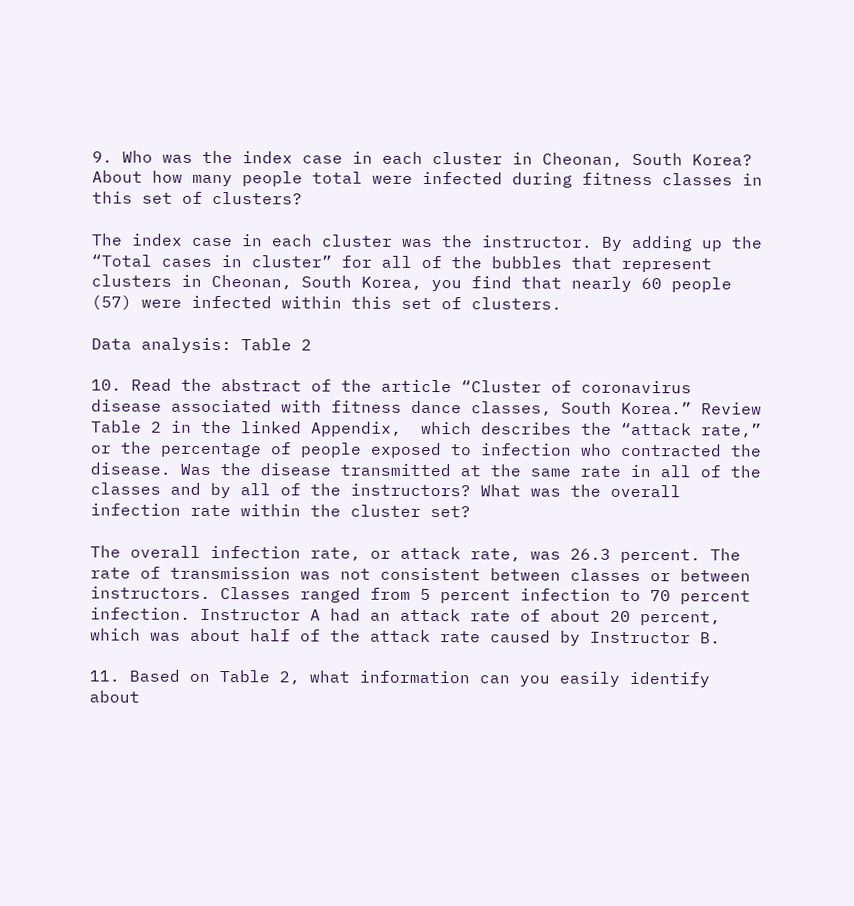9. Who was the index case in each cluster in Cheonan, South Korea? About how many people total were infected during fitness classes in this set of clusters?

The index case in each cluster was the instructor. By adding up the “Total cases in cluster” for all of the bubbles that represent clusters in Cheonan, South Korea, you find that nearly 60 people (57) were infected within this set of clusters.

Data analysis: Table 2

10. Read the abstract of the article “Cluster of coronavirus disease associated with fitness dance classes, South Korea.” Review Table 2 in the linked Appendix,  which describes the “attack rate,” or the percentage of people exposed to infection who contracted the disease. Was the disease transmitted at the same rate in all of the classes and by all of the instructors? What was the overall infection rate within the cluster set?

The overall infection rate, or attack rate, was 26.3 percent. The rate of transmission was not consistent between classes or between instructors. Classes ranged from 5 percent infection to 70 percent infection. Instructor A had an attack rate of about 20 percent, which was about half of the attack rate caused by Instructor B.

11. Based on Table 2, what information can you easily identify about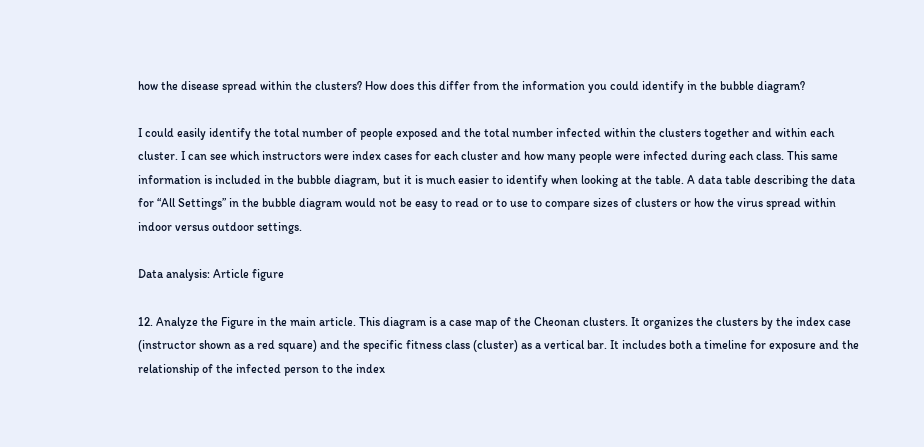how the disease spread within the clusters? How does this differ from the information you could identify in the bubble diagram?

I could easily identify the total number of people exposed and the total number infected within the clusters together and within each cluster. I can see which instructors were index cases for each cluster and how many people were infected during each class. This same information is included in the bubble diagram, but it is much easier to identify when looking at the table. A data table describing the data for “All Settings” in the bubble diagram would not be easy to read or to use to compare sizes of clusters or how the virus spread within indoor versus outdoor settings.

Data analysis: Article figure

12. Analyze the Figure in the main article. This diagram is a case map of the Cheonan clusters. It organizes the clusters by the index case (instructor shown as a red square) and the specific fitness class (cluster) as a vertical bar. It includes both a timeline for exposure and the relationship of the infected person to the index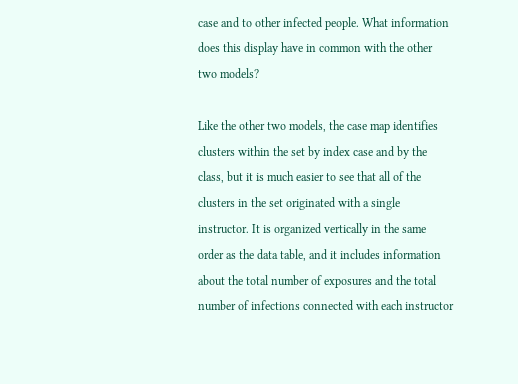case and to other infected people. What information does this display have in common with the other two models?

Like the other two models, the case map identifies clusters within the set by index case and by the class, but it is much easier to see that all of the clusters in the set originated with a single instructor. It is organized vertically in the same order as the data table, and it includes information about the total number of exposures and the total number of infections connected with each instructor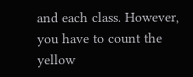and each class. However, you have to count the yellow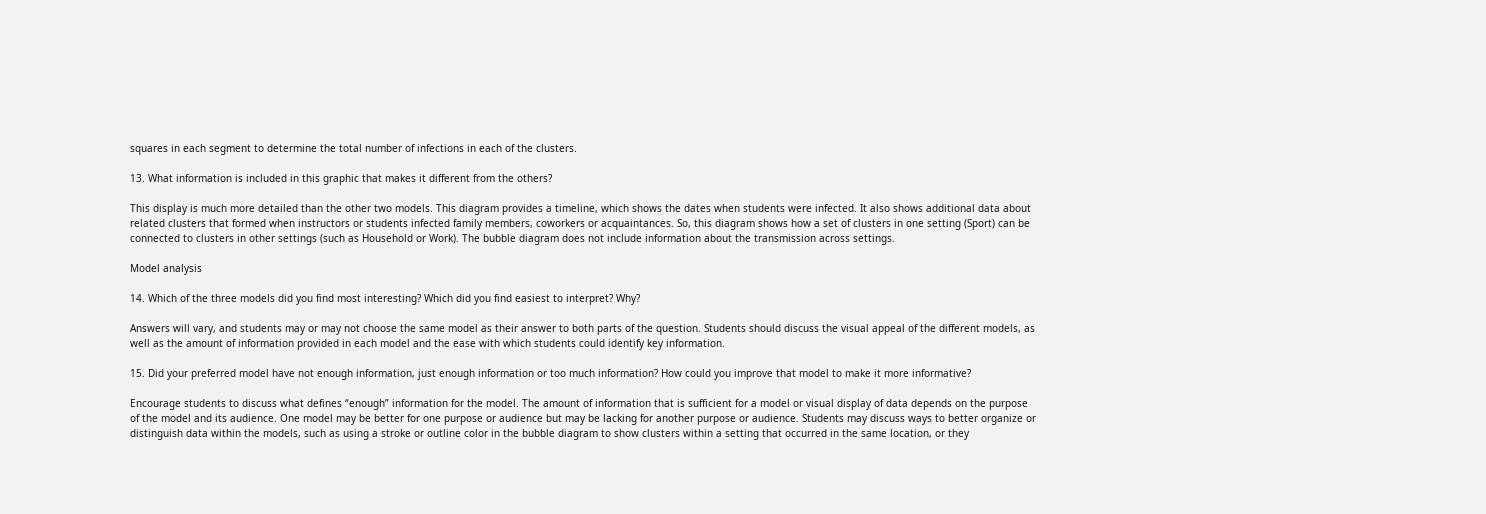squares in each segment to determine the total number of infections in each of the clusters.

13. What information is included in this graphic that makes it different from the others?

This display is much more detailed than the other two models. This diagram provides a timeline, which shows the dates when students were infected. It also shows additional data about related clusters that formed when instructors or students infected family members, coworkers or acquaintances. So, this diagram shows how a set of clusters in one setting (Sport) can be connected to clusters in other settings (such as Household or Work). The bubble diagram does not include information about the transmission across settings.

Model analysis

14. Which of the three models did you find most interesting? Which did you find easiest to interpret? Why?

Answers will vary, and students may or may not choose the same model as their answer to both parts of the question. Students should discuss the visual appeal of the different models, as well as the amount of information provided in each model and the ease with which students could identify key information.

15. Did your preferred model have not enough information, just enough information or too much information? How could you improve that model to make it more informative?

Encourage students to discuss what defines “enough” information for the model. The amount of information that is sufficient for a model or visual display of data depends on the purpose of the model and its audience. One model may be better for one purpose or audience but may be lacking for another purpose or audience. Students may discuss ways to better organize or distinguish data within the models, such as using a stroke or outline color in the bubble diagram to show clusters within a setting that occurred in the same location, or they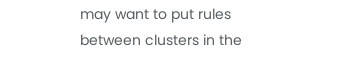may want to put rules between clusters in the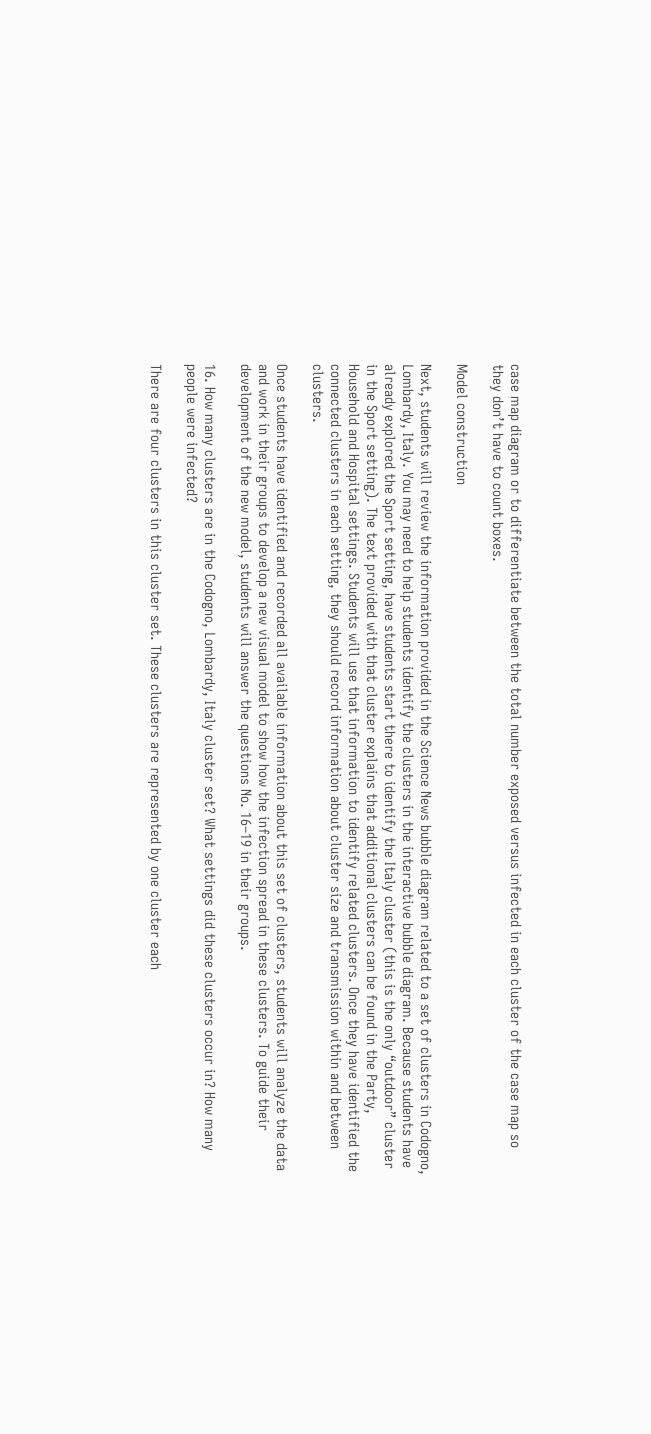case map diagram or to differentiate between the total number exposed versus infected in each cluster of the case map so they don’t have to count boxes.

Model construction

Next, students will review the information provided in the Science News bubble diagram related to a set of clusters in Codogno, Lombardy, Italy. You may need to help students identify the clusters in the interactive bubble diagram. Because students have already explored the Sport setting, have students start there to identify the Italy cluster (this is the only “outdoor” cluster in the Sport setting). The text provided with that cluster explains that additional clusters can be found in the Party, Household and Hospital settings. Students will use that information to identify related clusters. Once they have identified the connected clusters in each setting, they should record information about cluster size and transmission within and between clusters.

Once students have identified and recorded all available information about this set of clusters, students will analyze the data and work in their groups to develop a new visual model to show how the infection spread in these clusters. To guide their development of the new model, students will answer the questions No. 16–19 in their groups.

16. How many clusters are in the Codogno, Lombardy, Italy cluster set? What settings did these clusters occur in? How many people were infected?

There are four clusters in this cluster set. These clusters are represented by one cluster each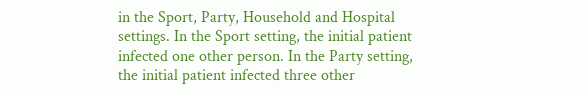in the Sport, Party, Household and Hospital settings. In the Sport setting, the initial patient infected one other person. In the Party setting, the initial patient infected three other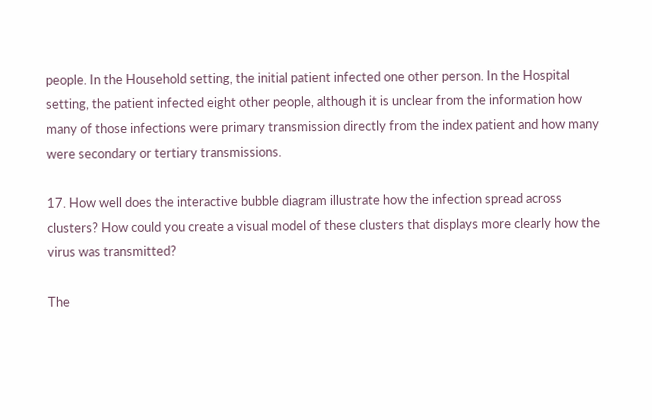people. In the Household setting, the initial patient infected one other person. In the Hospital setting, the patient infected eight other people, although it is unclear from the information how many of those infections were primary transmission directly from the index patient and how many were secondary or tertiary transmissions.

17. How well does the interactive bubble diagram illustrate how the infection spread across clusters? How could you create a visual model of these clusters that displays more clearly how the virus was transmitted?

The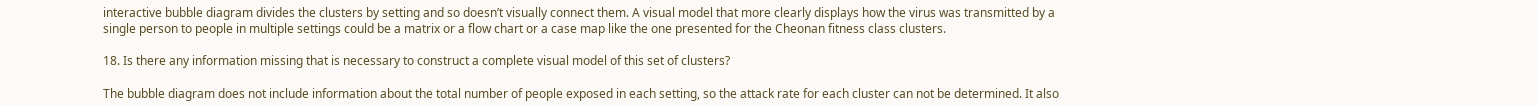interactive bubble diagram divides the clusters by setting and so doesn’t visually connect them. A visual model that more clearly displays how the virus was transmitted by a single person to people in multiple settings could be a matrix or a flow chart or a case map like the one presented for the Cheonan fitness class clusters.

18. Is there any information missing that is necessary to construct a complete visual model of this set of clusters?

The bubble diagram does not include information about the total number of people exposed in each setting, so the attack rate for each cluster can not be determined. It also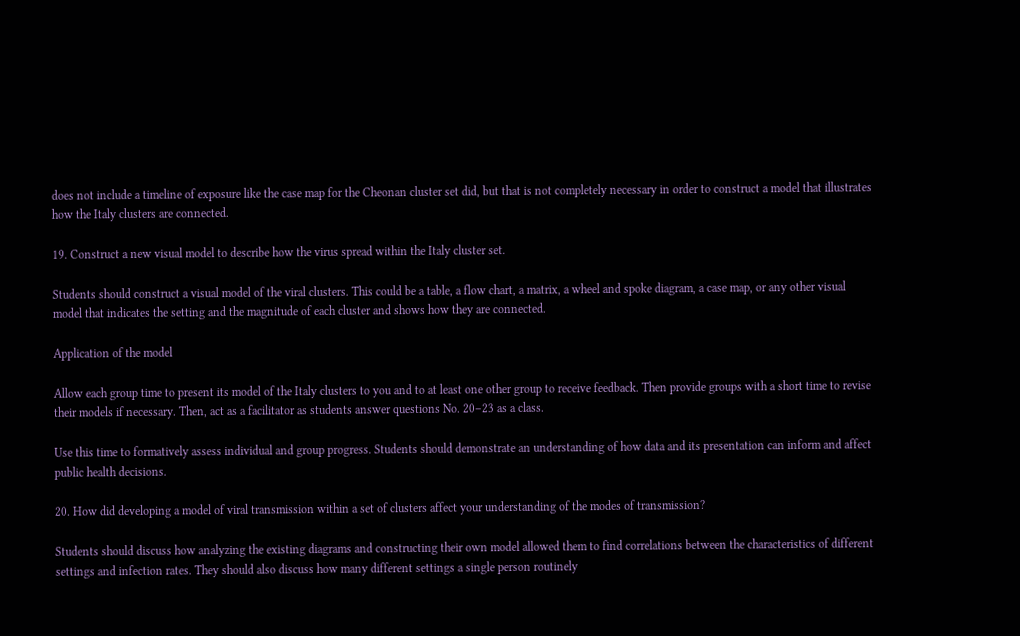does not include a timeline of exposure like the case map for the Cheonan cluster set did, but that is not completely necessary in order to construct a model that illustrates how the Italy clusters are connected.

19. Construct a new visual model to describe how the virus spread within the Italy cluster set.

Students should construct a visual model of the viral clusters. This could be a table, a flow chart, a matrix, a wheel and spoke diagram, a case map, or any other visual model that indicates the setting and the magnitude of each cluster and shows how they are connected.

Application of the model

Allow each group time to present its model of the Italy clusters to you and to at least one other group to receive feedback. Then provide groups with a short time to revise their models if necessary. Then, act as a facilitator as students answer questions No. 20–23 as a class.

Use this time to formatively assess individual and group progress. Students should demonstrate an understanding of how data and its presentation can inform and affect public health decisions.

20. How did developing a model of viral transmission within a set of clusters affect your understanding of the modes of transmission?

Students should discuss how analyzing the existing diagrams and constructing their own model allowed them to find correlations between the characteristics of different settings and infection rates. They should also discuss how many different settings a single person routinely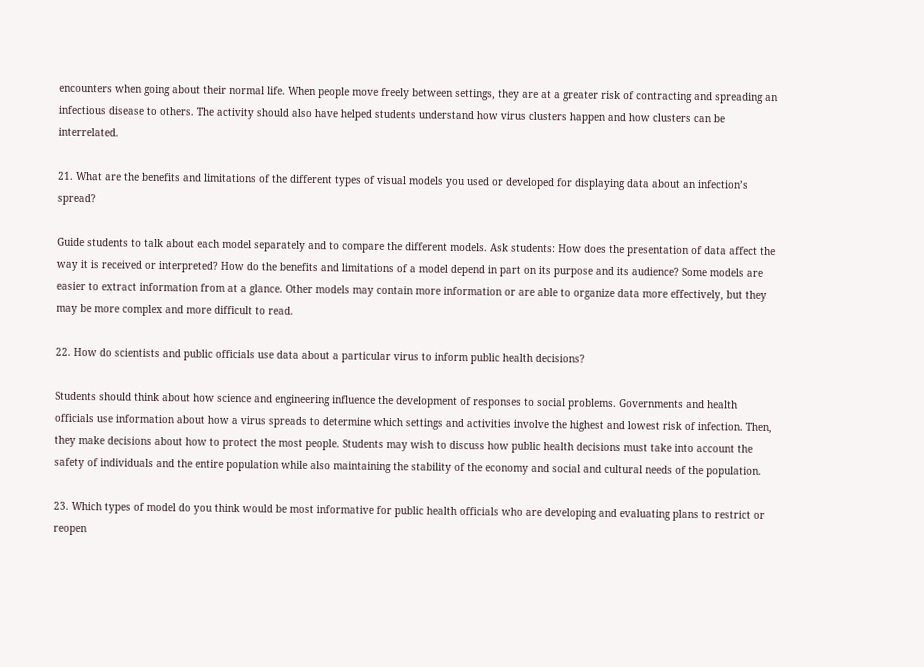encounters when going about their normal life. When people move freely between settings, they are at a greater risk of contracting and spreading an infectious disease to others. The activity should also have helped students understand how virus clusters happen and how clusters can be interrelated.

21. What are the benefits and limitations of the different types of visual models you used or developed for displaying data about an infection’s spread?

Guide students to talk about each model separately and to compare the different models. Ask students: How does the presentation of data affect the way it is received or interpreted? How do the benefits and limitations of a model depend in part on its purpose and its audience? Some models are easier to extract information from at a glance. Other models may contain more information or are able to organize data more effectively, but they may be more complex and more difficult to read.

22. How do scientists and public officials use data about a particular virus to inform public health decisions?

Students should think about how science and engineering influence the development of responses to social problems. Governments and health officials use information about how a virus spreads to determine which settings and activities involve the highest and lowest risk of infection. Then, they make decisions about how to protect the most people. Students may wish to discuss how public health decisions must take into account the safety of individuals and the entire population while also maintaining the stability of the economy and social and cultural needs of the population.

23. Which types of model do you think would be most informative for public health officials who are developing and evaluating plans to restrict or reopen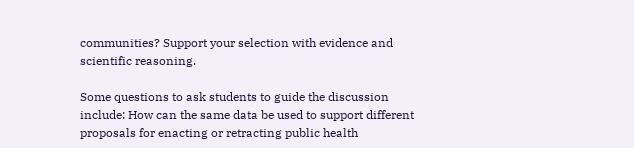communities? Support your selection with evidence and scientific reasoning.

Some questions to ask students to guide the discussion include: How can the same data be used to support different proposals for enacting or retracting public health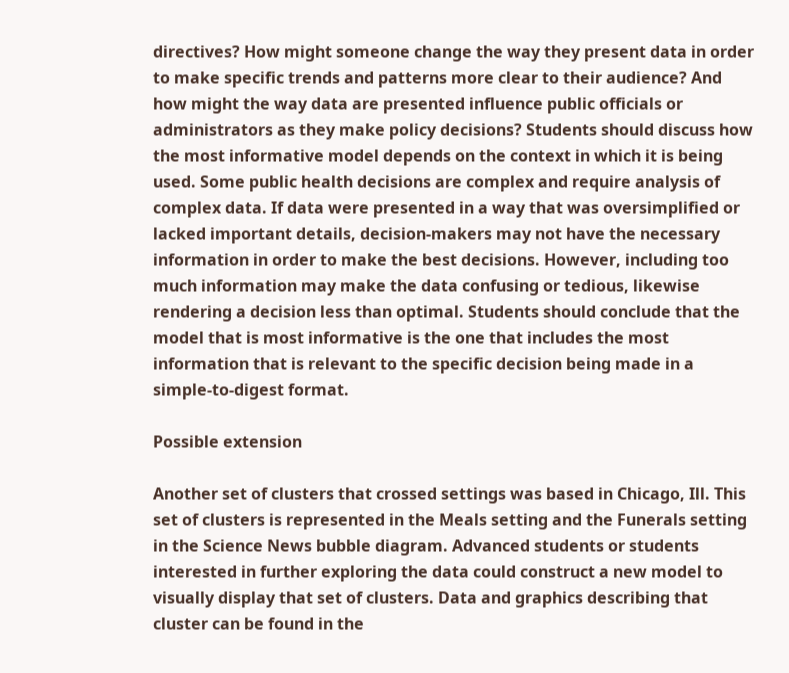directives? How might someone change the way they present data in order to make specific trends and patterns more clear to their audience? And how might the way data are presented influence public officials or administrators as they make policy decisions? Students should discuss how the most informative model depends on the context in which it is being used. Some public health decisions are complex and require analysis of complex data. If data were presented in a way that was oversimplified or lacked important details, decision-makers may not have the necessary information in order to make the best decisions. However, including too much information may make the data confusing or tedious, likewise rendering a decision less than optimal. Students should conclude that the model that is most informative is the one that includes the most information that is relevant to the specific decision being made in a simple-to-digest format.

Possible extension

Another set of clusters that crossed settings was based in Chicago, Ill. This set of clusters is represented in the Meals setting and the Funerals setting in the Science News bubble diagram. Advanced students or students interested in further exploring the data could construct a new model to visually display that set of clusters. Data and graphics describing that cluster can be found in the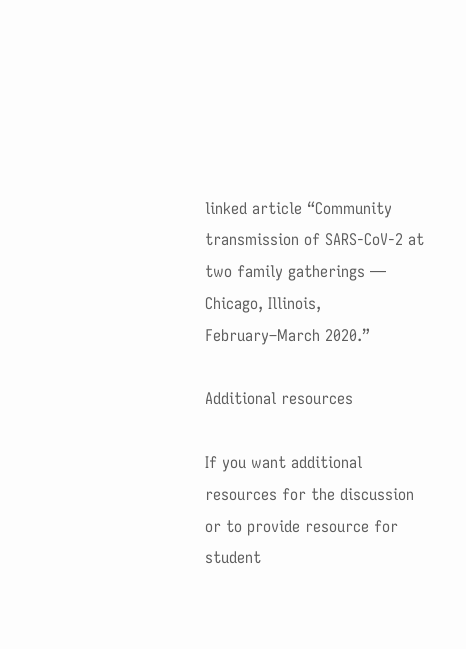linked article “Community transmission of SARS-CoV-2 at two family gatherings — Chicago, Illinois, February–March 2020.”

Additional resources

If you want additional resources for the discussion or to provide resource for student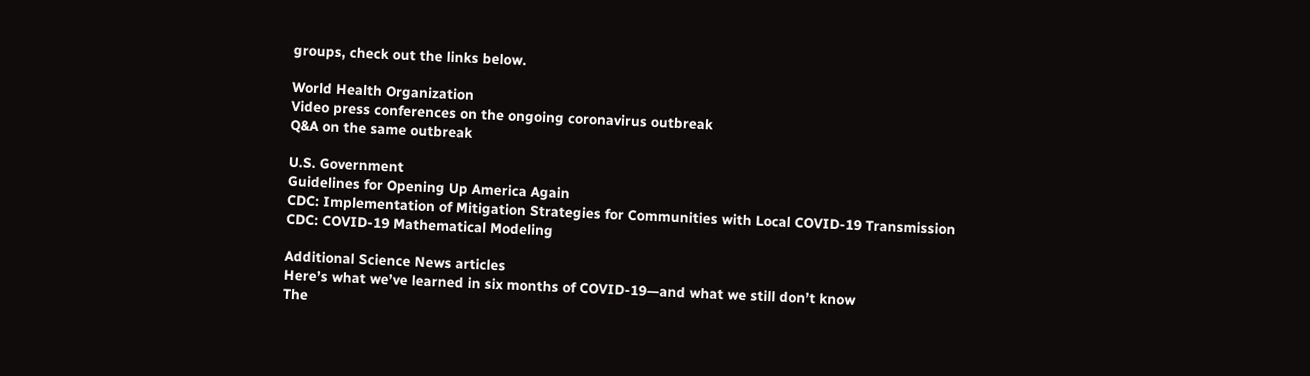groups, check out the links below.

World Health Organization
Video press conferences on the ongoing coronavirus outbreak
Q&A on the same outbreak

U.S. Government
Guidelines for Opening Up America Again
CDC: Implementation of Mitigation Strategies for Communities with Local COVID-19 Transmission
CDC: COVID-19 Mathematical Modeling

Additional Science News articles
Here’s what we’ve learned in six months of COVID-19—and what we still don’t know
The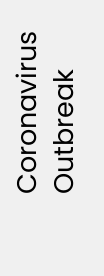Coronavirus Outbreak